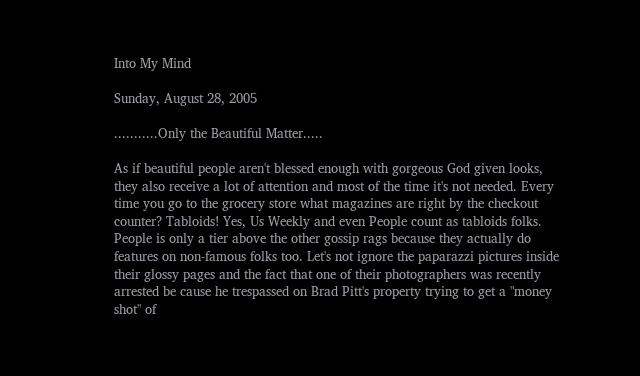Into My Mind

Sunday, August 28, 2005

...........Only the Beautiful Matter.....

As if beautiful people aren't blessed enough with gorgeous God given looks, they also receive a lot of attention and most of the time it's not needed. Every time you go to the grocery store what magazines are right by the checkout counter? Tabloids! Yes, Us Weekly and even People count as tabloids folks. People is only a tier above the other gossip rags because they actually do features on non-famous folks too. Let's not ignore the paparazzi pictures inside their glossy pages and the fact that one of their photographers was recently arrested be cause he trespassed on Brad Pitt's property trying to get a "money shot" of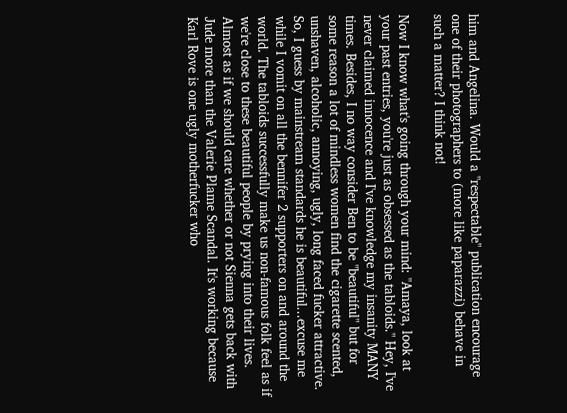him and Angelina. Would a "respectable" publication encourage one of their photographers to (more like paparazzi) behave in such a matter? I think not!

Now I know what's going through your mind: "Amaya, look at your past entries, you're just as obsessed as the tabloids." Hey, I've never claimed innocence and I've knowledge my insanity MANY times. Besides, I no way consider Ben to be "beautiful" but for some reason a lot of mindless women find the cigarette scented, unshaven, alcoholic, annoying, ugly, long faced fucker attractive. So, I guess by mainstream standards he is beautiful...excuse me while I vomit on all the bennifer 2 supporters on and around the world. The tabloids successfully make us non-famous folk feel as if we're close to these beautiful people by prying into their lives. Almost as if we should care whether or not Sienna gets back with Jude more than the Valerie Plame Scandal. It's working because Karl Rove is one ugly motherfucker who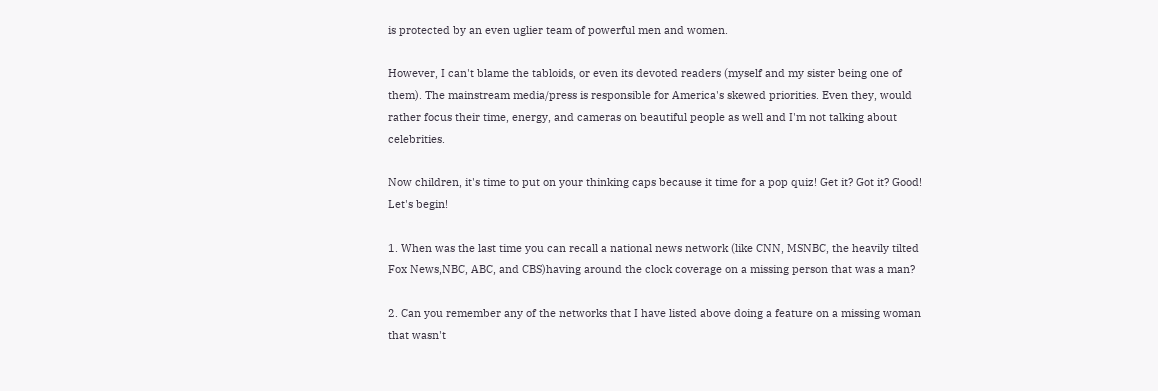is protected by an even uglier team of powerful men and women.

However, I can't blame the tabloids, or even its devoted readers (myself and my sister being one of them). The mainstream media/press is responsible for America's skewed priorities. Even they, would rather focus their time, energy, and cameras on beautiful people as well and I'm not talking about celebrities.

Now children, it's time to put on your thinking caps because it time for a pop quiz! Get it? Got it? Good! Let's begin!

1. When was the last time you can recall a national news network (like CNN, MSNBC, the heavily tilted Fox News,NBC, ABC, and CBS)having around the clock coverage on a missing person that was a man?

2. Can you remember any of the networks that I have listed above doing a feature on a missing woman that wasn't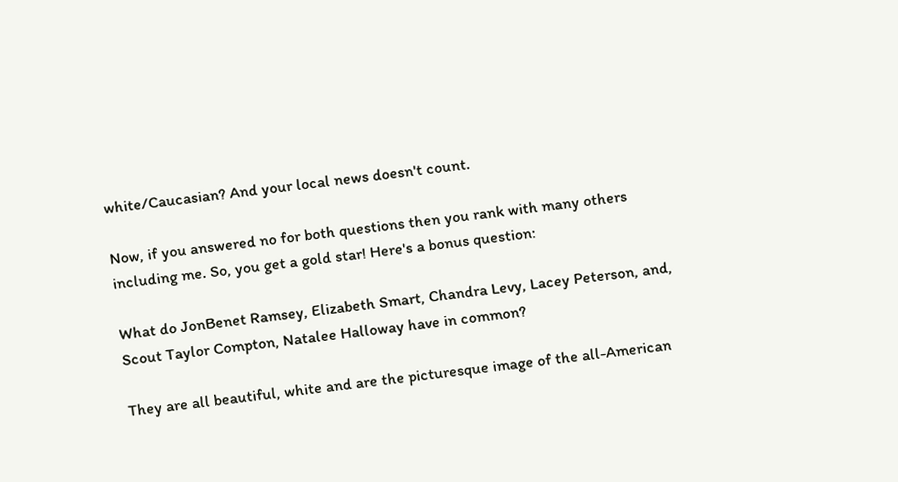white/Caucasian? And your local news doesn't count.

Now, if you answered no for both questions then you rank with many others including me. So, you get a gold star! Here's a bonus question:

What do JonBenet Ramsey, Elizabeth Smart, Chandra Levy, Lacey Peterson, and, Scout Taylor Compton, Natalee Halloway have in common?

They are all beautiful, white and are the picturesque image of the all-American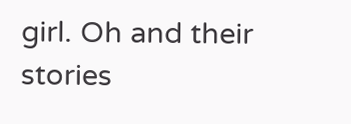girl. Oh and their stories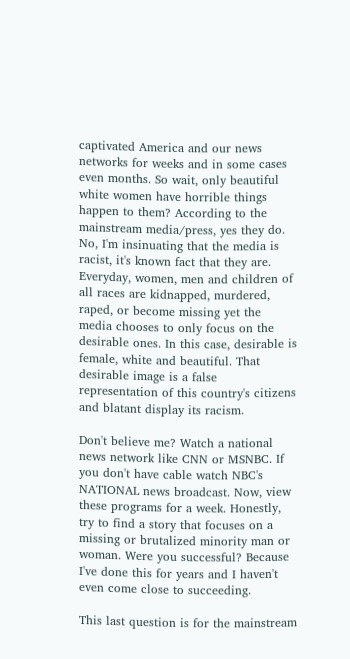captivated America and our news networks for weeks and in some cases even months. So wait, only beautiful white women have horrible things happen to them? According to the mainstream media/press, yes they do. No, I'm insinuating that the media is racist, it's known fact that they are. Everyday, women, men and children of all races are kidnapped, murdered, raped, or become missing yet the media chooses to only focus on the desirable ones. In this case, desirable is female, white and beautiful. That desirable image is a false representation of this country's citizens and blatant display its racism.

Don't believe me? Watch a national news network like CNN or MSNBC. If you don't have cable watch NBC's NATIONAL news broadcast. Now, view these programs for a week. Honestly, try to find a story that focuses on a missing or brutalized minority man or woman. Were you successful? Because I've done this for years and I haven't even come close to succeeding.

This last question is for the mainstream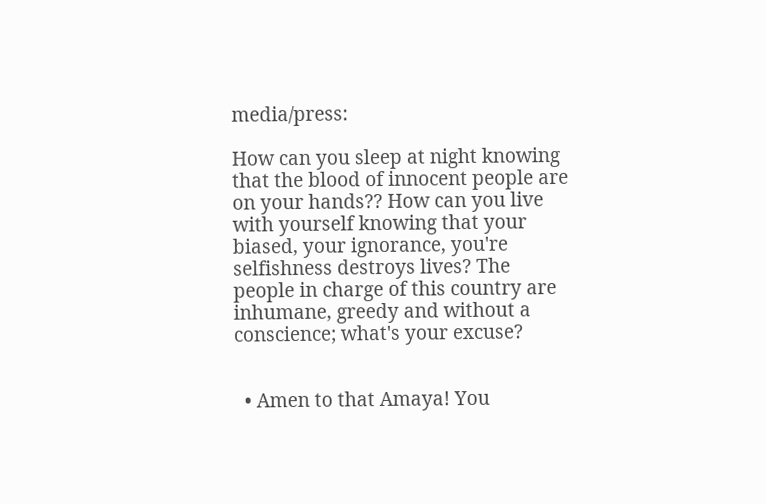media/press:

How can you sleep at night knowing that the blood of innocent people are on your hands?? How can you live with yourself knowing that your biased, your ignorance, you're selfishness destroys lives? The people in charge of this country are inhumane, greedy and without a conscience; what's your excuse?


  • Amen to that Amaya! You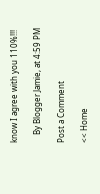know I agree with you 110%!!!

    By Blogger Jamie, at 4:59 PM

Post a Comment

<< Home